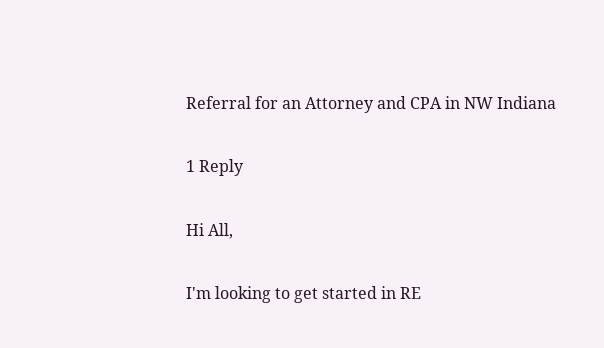Referral for an Attorney and CPA in NW Indiana

1 Reply

Hi All,

I'm looking to get started in RE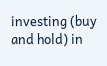investing (buy and hold) in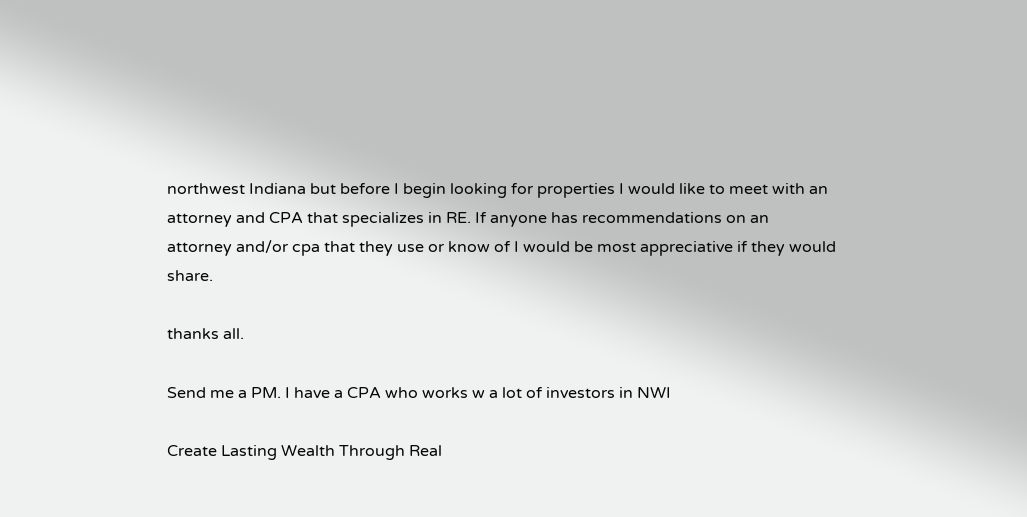northwest Indiana but before I begin looking for properties I would like to meet with an attorney and CPA that specializes in RE. If anyone has recommendations on an attorney and/or cpa that they use or know of I would be most appreciative if they would share.

thanks all.

Send me a PM. I have a CPA who works w a lot of investors in NWI

Create Lasting Wealth Through Real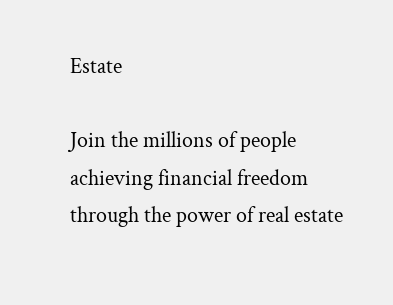Estate

Join the millions of people achieving financial freedom through the power of real estate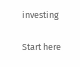investing

Start here